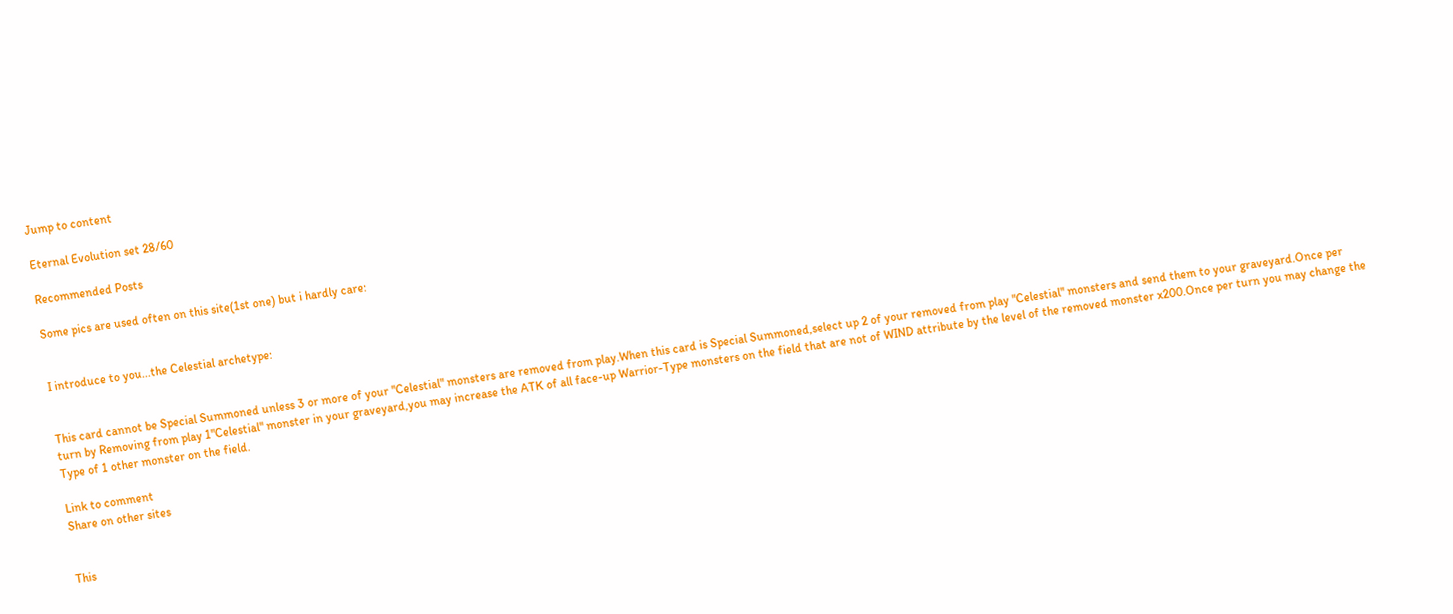Jump to content

Eternal Evolution set 28/60

Recommended Posts

Some pics are used often on this site(1st one) but i hardly care:


I introduce to you...the Celestial archetype:


This card cannot be Special Summoned unless 3 or more of your "Celestial" monsters are removed from play.When this card is Special Summoned,select up 2 of your removed from play "Celestial" monsters and send them to your graveyard.Once per turn by Removing from play 1"Celestial" monster in your graveyard,you may increase the ATK of all face-up Warrior-Type monsters on the field that are not of WIND attribute by the level of the removed monster x200.Once per turn you may change the Type of 1 other monster on the field.

Link to comment
Share on other sites


This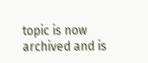topic is now archived and is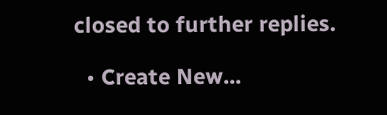closed to further replies.

  • Create New...